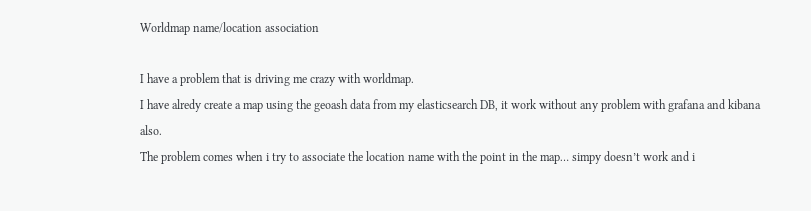Worldmap name/location association

I have a problem that is driving me crazy with worldmap.
I have alredy create a map using the geoash data from my elasticsearch DB, it work without any problem with grafana and kibana also.
The problem comes when i try to associate the location name with the point in the map… simpy doesn’t work and i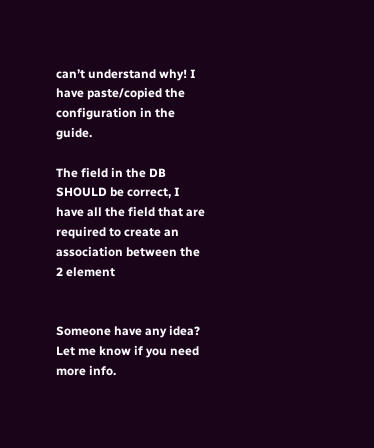can’t understand why! I have paste/copied the configuration in the guide.

The field in the DB SHOULD be correct, I have all the field that are required to create an association between the 2 element


Someone have any idea? Let me know if you need more info.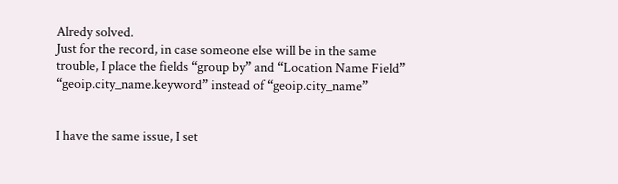Alredy solved.
Just for the record, in case someone else will be in the same trouble, I place the fields “group by” and “Location Name Field” “geoip.city_name.keyword” instead of “geoip.city_name”


I have the same issue, I set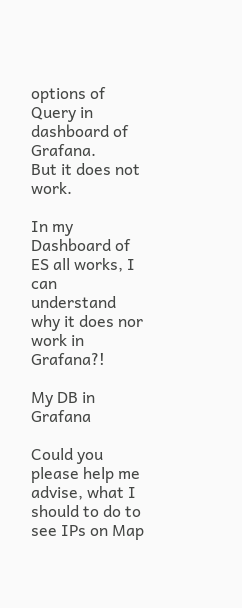options of Query in dashboard of Grafana.
But it does not work.

In my Dashboard of ES all works, I can understand why it does nor work in Grafana?!

My DB in Grafana

Could you please help me advise, what I should to do to see IPs on Map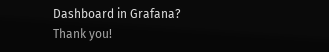Dashboard in Grafana? Thank you!